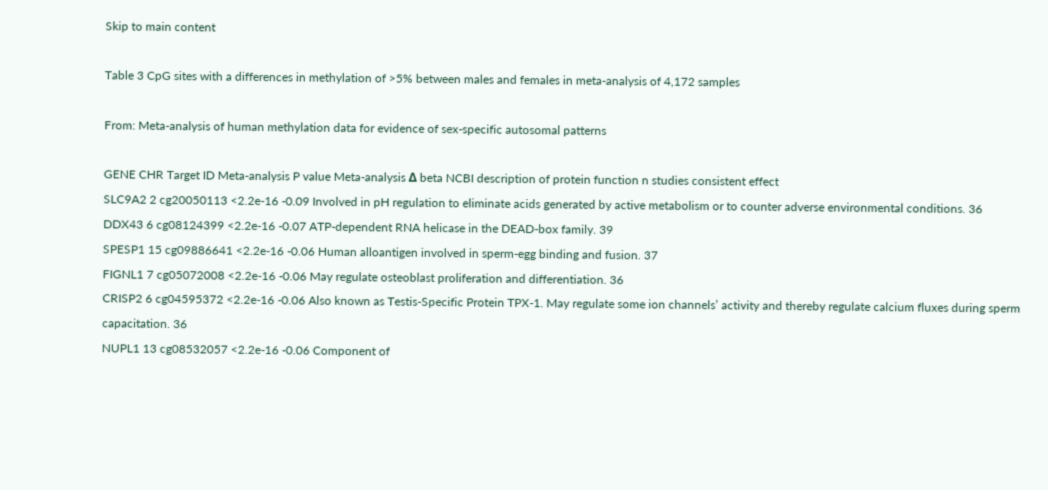Skip to main content

Table 3 CpG sites with a differences in methylation of >5% between males and females in meta-analysis of 4,172 samples

From: Meta-analysis of human methylation data for evidence of sex-specific autosomal patterns

GENE CHR Target ID Meta-analysis P value Meta-analysis Δ beta NCBI description of protein function n studies consistent effect
SLC9A2 2 cg20050113 <2.2e-16 -0.09 Involved in pH regulation to eliminate acids generated by active metabolism or to counter adverse environmental conditions. 36
DDX43 6 cg08124399 <2.2e-16 -0.07 ATP-dependent RNA helicase in the DEAD-box family. 39
SPESP1 15 cg09886641 <2.2e-16 -0.06 Human alloantigen involved in sperm-egg binding and fusion. 37
FIGNL1 7 cg05072008 <2.2e-16 -0.06 May regulate osteoblast proliferation and differentiation. 36
CRISP2 6 cg04595372 <2.2e-16 -0.06 Also known as Testis-Specific Protein TPX-1. May regulate some ion channels’ activity and thereby regulate calcium fluxes during sperm capacitation. 36
NUPL1 13 cg08532057 <2.2e-16 -0.06 Component of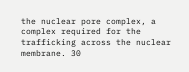the nuclear pore complex, a complex required for the trafficking across the nuclear membrane. 30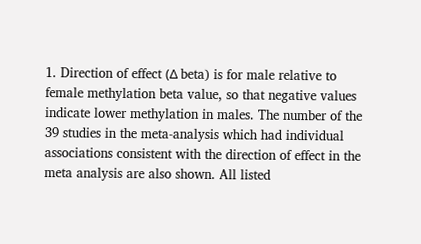1. Direction of effect (Δ beta) is for male relative to female methylation beta value, so that negative values indicate lower methylation in males. The number of the 39 studies in the meta-analysis which had individual associations consistent with the direction of effect in the meta analysis are also shown. All listed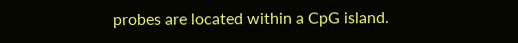probes are located within a CpG island.